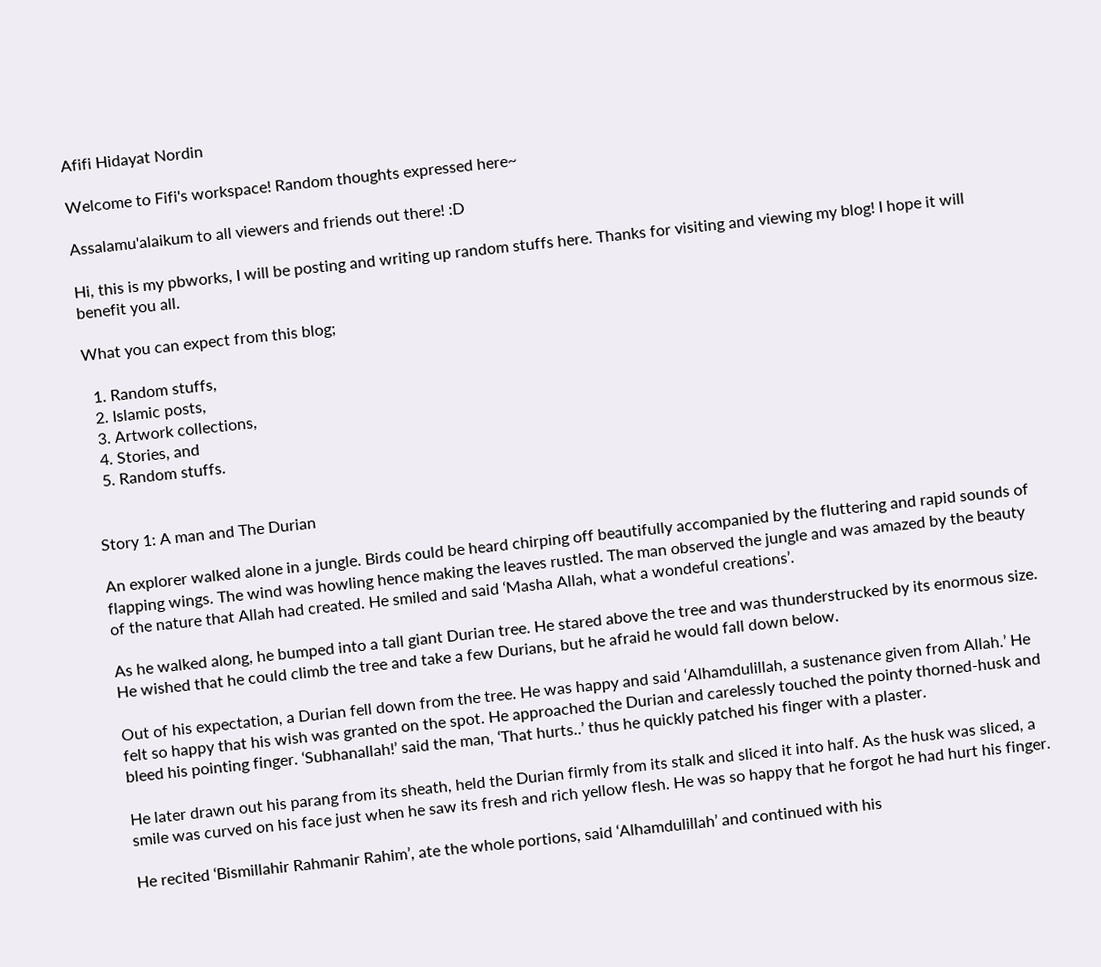Afifi Hidayat Nordin

Welcome to Fifi's workspace! Random thoughts expressed here~

Assalamu'alaikum to all viewers and friends out there! :D

Hi, this is my pbworks, I will be posting and writing up random stuffs here. Thanks for visiting and viewing my blog! I hope it will benefit you all.

What you can expect from this blog;

  1. Random stuffs,
  2. Islamic posts,
  3. Artwork collections,
  4. Stories, and
  5. Random stuffs.


Story 1: A man and The Durian

An explorer walked alone in a jungle. Birds could be heard chirping off beautifully accompanied by the fluttering and rapid sounds of flapping wings. The wind was howling hence making the leaves rustled. The man observed the jungle and was amazed by the beauty of the nature that Allah had created. He smiled and said ‘Masha Allah, what a wondeful creations’.

As he walked along, he bumped into a tall giant Durian tree. He stared above the tree and was thunderstrucked by its enormous size. He wished that he could climb the tree and take a few Durians, but he afraid he would fall down below.

Out of his expectation, a Durian fell down from the tree. He was happy and said ‘Alhamdulillah, a sustenance given from Allah.’ He felt so happy that his wish was granted on the spot. He approached the Durian and carelessly touched the pointy thorned-husk and bleed his pointing finger. ‘Subhanallah!’ said the man, ‘That hurts..’ thus he quickly patched his finger with a plaster.

He later drawn out his parang from its sheath, held the Durian firmly from its stalk and sliced it into half. As the husk was sliced, a smile was curved on his face just when he saw its fresh and rich yellow flesh. He was so happy that he forgot he had hurt his finger.

He recited ‘Bismillahir Rahmanir Rahim’, ate the whole portions, said ‘Alhamdulillah’ and continued with his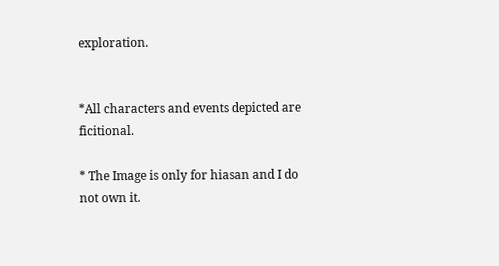exploration.


*All characters and events depicted are ficitional.

* The Image is only for hiasan and I do not own it.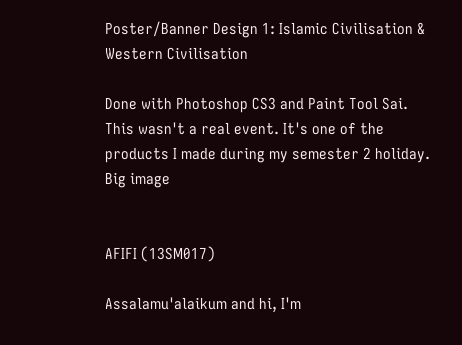Poster/Banner Design 1: Islamic Civilisation & Western Civilisation

Done with Photoshop CS3 and Paint Tool Sai. This wasn't a real event. It's one of the products I made during my semester 2 holiday.
Big image


AFIFI (13SM017)

Assalamu'alaikum and hi, I'm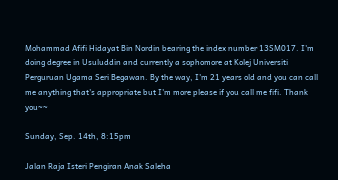Mohammad Afifi Hidayat Bin Nordin bearing the index number 13SM017. I'm doing degree in Usuluddin and currently a sophomore at Kolej Universiti Perguruan Ugama Seri Begawan. By the way, I'm 21 years old and you can call me anything that's appropriate but I'm more please if you call me fifi. Thank you~~

Sunday, Sep. 14th, 8:15pm

Jalan Raja Isteri Pengiran Anak Saleha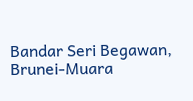Bandar Seri Begawan, Brunei-Muara